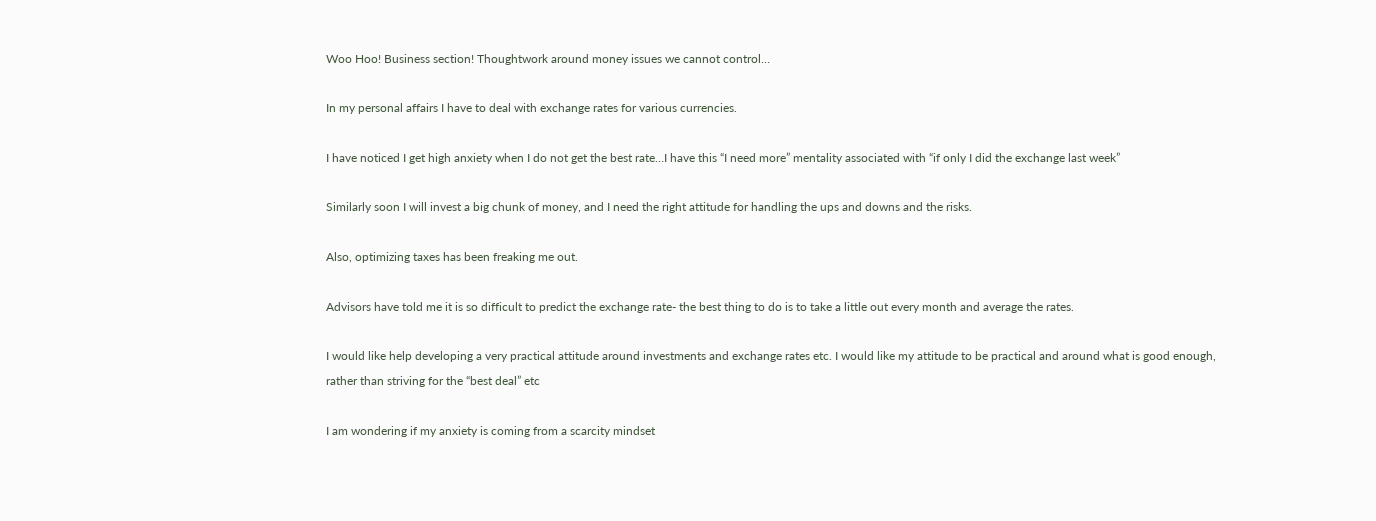Woo Hoo! Business section! Thoughtwork around money issues we cannot control…

In my personal affairs I have to deal with exchange rates for various currencies.

I have noticed I get high anxiety when I do not get the best rate…I have this “I need more” mentality associated with “if only I did the exchange last week”

Similarly soon I will invest a big chunk of money, and I need the right attitude for handling the ups and downs and the risks.

Also, optimizing taxes has been freaking me out.

Advisors have told me it is so difficult to predict the exchange rate- the best thing to do is to take a little out every month and average the rates.

I would like help developing a very practical attitude around investments and exchange rates etc. I would like my attitude to be practical and around what is good enough, rather than striving for the “best deal” etc

I am wondering if my anxiety is coming from a scarcity mindset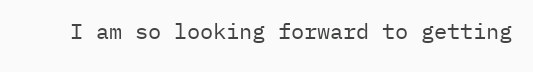I am so looking forward to getting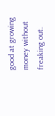good at growing money without freaking out.